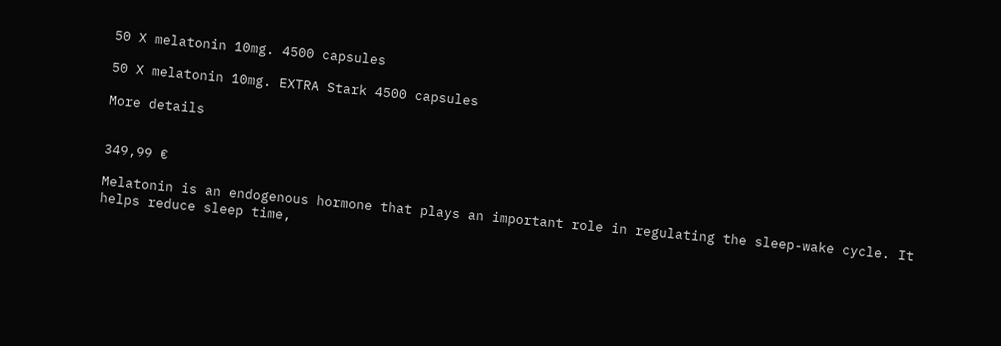50 X melatonin 10mg. 4500 capsules

50 X melatonin 10mg. EXTRA Stark 4500 capsules

More details


349,99 €

Melatonin is an endogenous hormone that plays an important role in regulating the sleep-wake cycle. It helps reduce sleep time,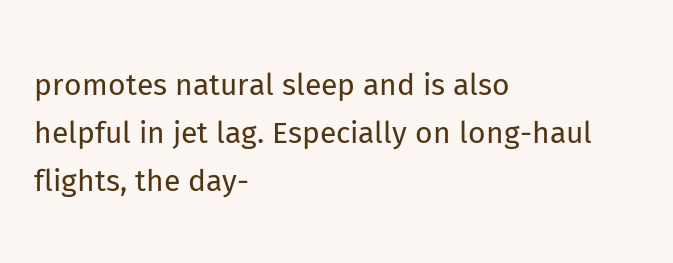promotes natural sleep and is also helpful in jet lag. Especially on long-haul flights, the day-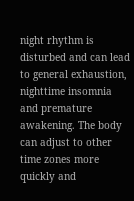night rhythm is disturbed and can lead to general exhaustion, nighttime insomnia and premature awakening. The body can adjust to other time zones more quickly and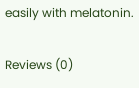easily with melatonin.

Reviews (0)